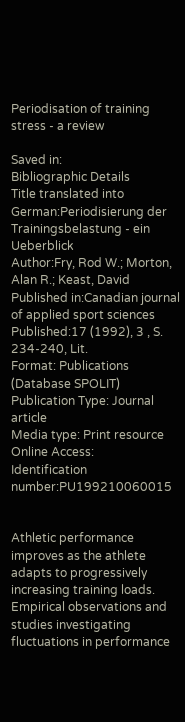Periodisation of training stress - a review

Saved in:
Bibliographic Details
Title translated into German:Periodisierung der Trainingsbelastung - ein Ueberblick
Author:Fry, Rod W.; Morton, Alan R.; Keast, David
Published in:Canadian journal of applied sport sciences
Published:17 (1992), 3 , S. 234-240, Lit.
Format: Publications (Database SPOLIT)
Publication Type: Journal article
Media type: Print resource
Online Access:
Identification number:PU199210060015


Athletic performance improves as the athlete adapts to progressively increasing training loads. Empirical observations and studies investigating fluctuations in performance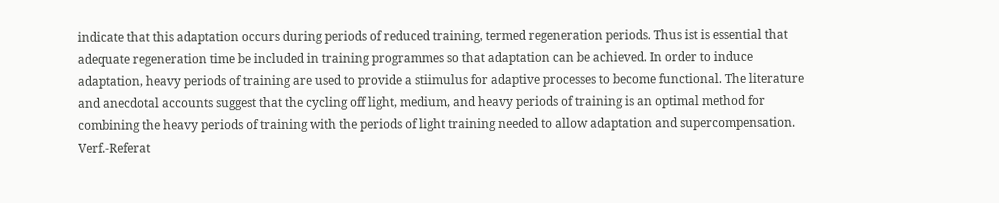indicate that this adaptation occurs during periods of reduced training, termed regeneration periods. Thus ist is essential that adequate regeneration time be included in training programmes so that adaptation can be achieved. In order to induce adaptation, heavy periods of training are used to provide a stiimulus for adaptive processes to become functional. The literature and anecdotal accounts suggest that the cycling off light, medium, and heavy periods of training is an optimal method for combining the heavy periods of training with the periods of light training needed to allow adaptation and supercompensation. Verf.-Referat